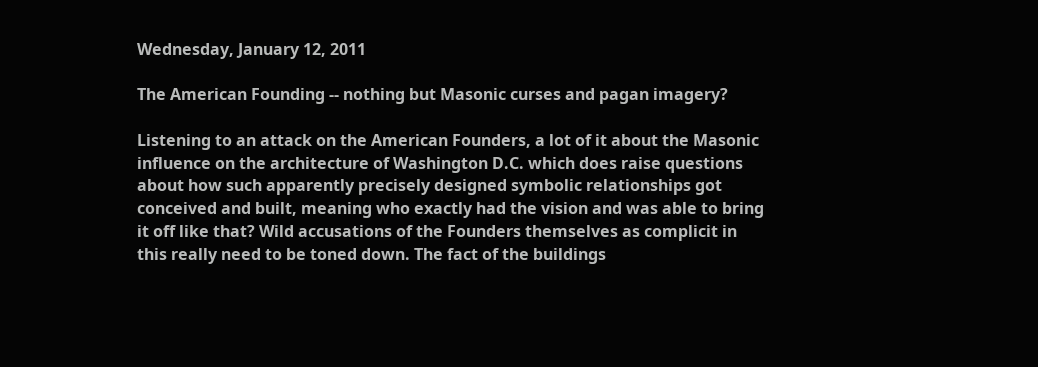Wednesday, January 12, 2011

The American Founding -- nothing but Masonic curses and pagan imagery?

Listening to an attack on the American Founders, a lot of it about the Masonic influence on the architecture of Washington D.C. which does raise questions about how such apparently precisely designed symbolic relationships got conceived and built, meaning who exactly had the vision and was able to bring it off like that? Wild accusations of the Founders themselves as complicit in this really need to be toned down. The fact of the buildings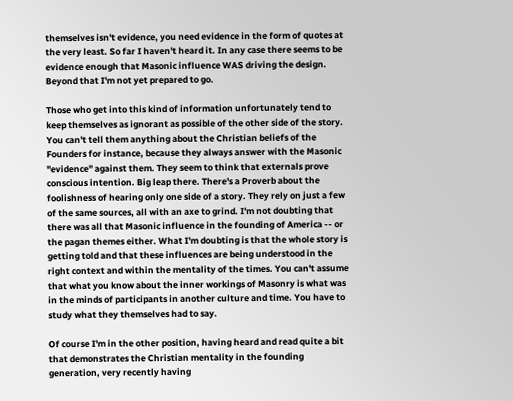themselves isn't evidence, you need evidence in the form of quotes at the very least. So far I haven't heard it. In any case there seems to be evidence enough that Masonic influence WAS driving the design. Beyond that I'm not yet prepared to go.

Those who get into this kind of information unfortunately tend to keep themselves as ignorant as possible of the other side of the story. You can't tell them anything about the Christian beliefs of the Founders for instance, because they always answer with the Masonic "evidence" against them. They seem to think that externals prove conscious intention. Big leap there. There's a Proverb about the foolishness of hearing only one side of a story. They rely on just a few of the same sources, all with an axe to grind. I'm not doubting that there was all that Masonic influence in the founding of America -- or the pagan themes either. What I'm doubting is that the whole story is getting told and that these influences are being understood in the right context and within the mentality of the times. You can't assume that what you know about the inner workings of Masonry is what was in the minds of participants in another culture and time. You have to study what they themselves had to say.

Of course I'm in the other position, having heard and read quite a bit that demonstrates the Christian mentality in the founding generation, very recently having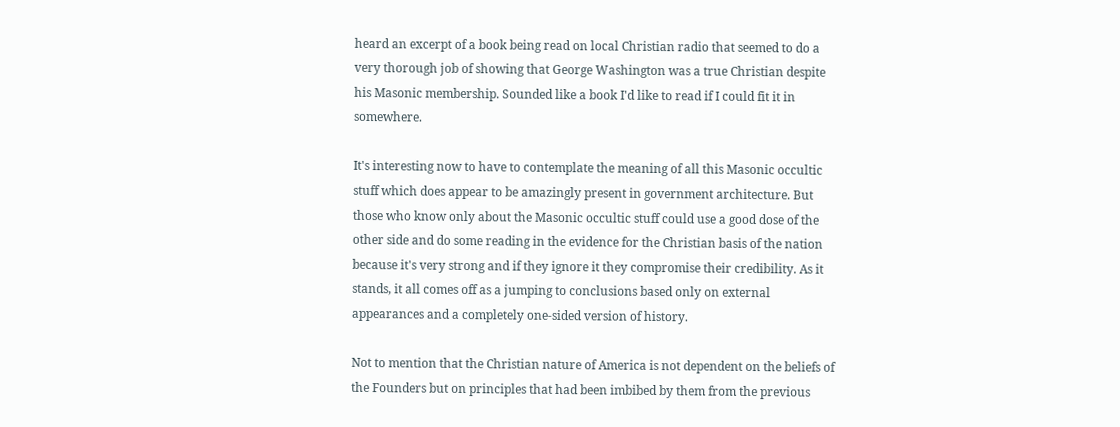heard an excerpt of a book being read on local Christian radio that seemed to do a very thorough job of showing that George Washington was a true Christian despite his Masonic membership. Sounded like a book I'd like to read if I could fit it in somewhere.

It's interesting now to have to contemplate the meaning of all this Masonic occultic stuff which does appear to be amazingly present in government architecture. But those who know only about the Masonic occultic stuff could use a good dose of the other side and do some reading in the evidence for the Christian basis of the nation because it's very strong and if they ignore it they compromise their credibility. As it stands, it all comes off as a jumping to conclusions based only on external appearances and a completely one-sided version of history.

Not to mention that the Christian nature of America is not dependent on the beliefs of the Founders but on principles that had been imbibed by them from the previous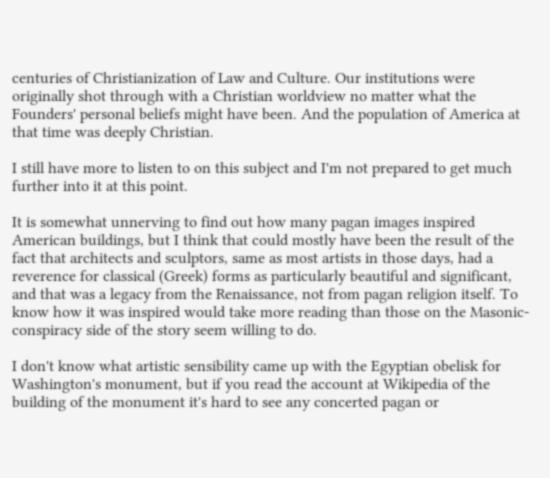centuries of Christianization of Law and Culture. Our institutions were originally shot through with a Christian worldview no matter what the Founders' personal beliefs might have been. And the population of America at that time was deeply Christian.

I still have more to listen to on this subject and I'm not prepared to get much further into it at this point.

It is somewhat unnerving to find out how many pagan images inspired American buildings, but I think that could mostly have been the result of the fact that architects and sculptors, same as most artists in those days, had a reverence for classical (Greek) forms as particularly beautiful and significant, and that was a legacy from the Renaissance, not from pagan religion itself. To know how it was inspired would take more reading than those on the Masonic-conspiracy side of the story seem willing to do.

I don't know what artistic sensibility came up with the Egyptian obelisk for Washington's monument, but if you read the account at Wikipedia of the building of the monument it's hard to see any concerted pagan or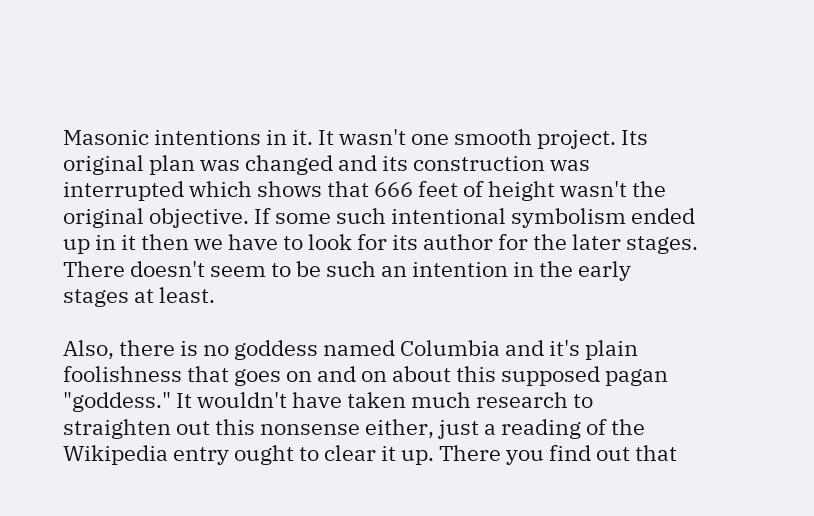Masonic intentions in it. It wasn't one smooth project. Its original plan was changed and its construction was interrupted which shows that 666 feet of height wasn't the original objective. If some such intentional symbolism ended up in it then we have to look for its author for the later stages. There doesn't seem to be such an intention in the early stages at least.

Also, there is no goddess named Columbia and it's plain foolishness that goes on and on about this supposed pagan "goddess." It wouldn't have taken much research to straighten out this nonsense either, just a reading of the Wikipedia entry ought to clear it up. There you find out that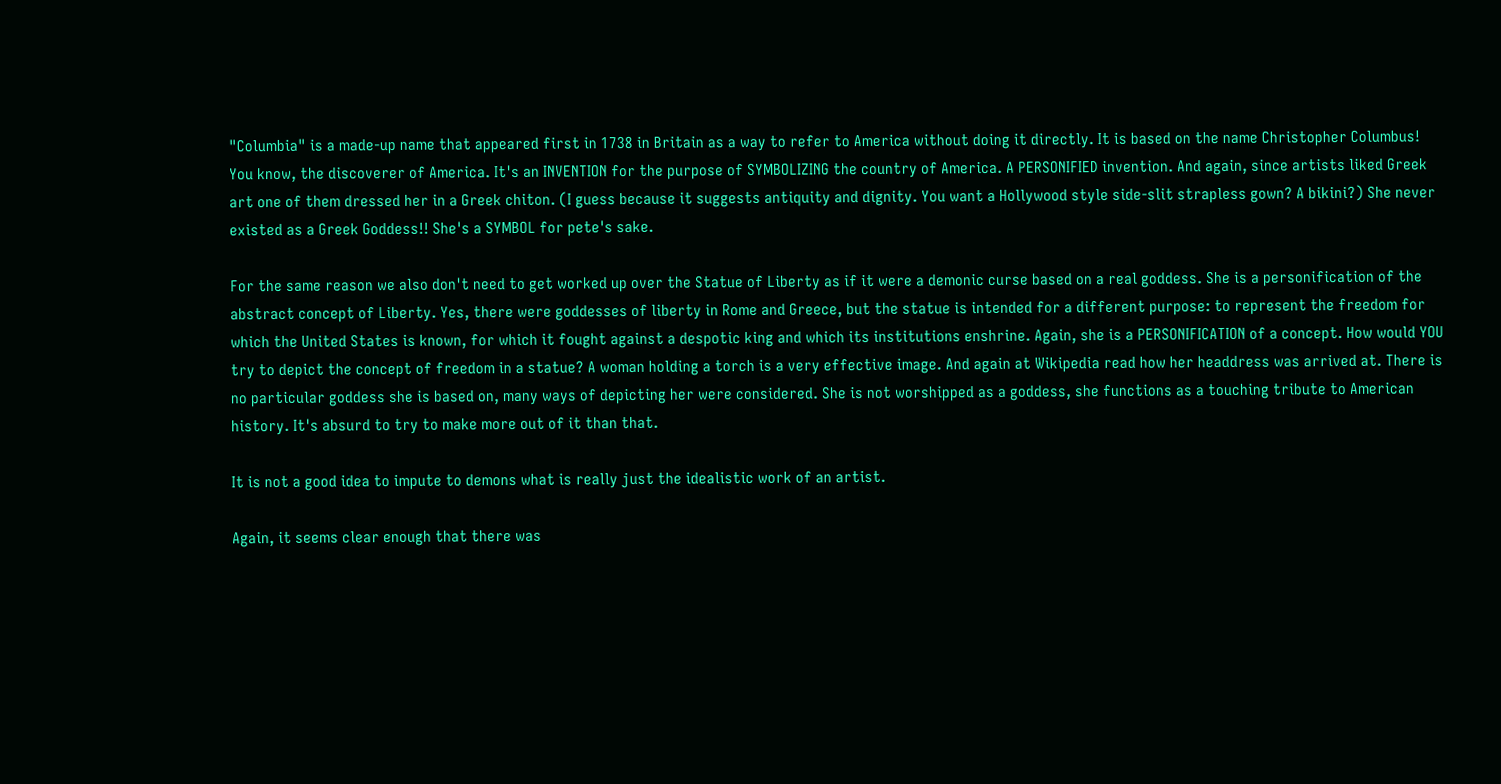"Columbia" is a made-up name that appeared first in 1738 in Britain as a way to refer to America without doing it directly. It is based on the name Christopher Columbus! You know, the discoverer of America. It's an INVENTION for the purpose of SYMBOLIZING the country of America. A PERSONIFIED invention. And again, since artists liked Greek art one of them dressed her in a Greek chiton. (I guess because it suggests antiquity and dignity. You want a Hollywood style side-slit strapless gown? A bikini?) She never existed as a Greek Goddess!! She's a SYMBOL for pete's sake.

For the same reason we also don't need to get worked up over the Statue of Liberty as if it were a demonic curse based on a real goddess. She is a personification of the abstract concept of Liberty. Yes, there were goddesses of liberty in Rome and Greece, but the statue is intended for a different purpose: to represent the freedom for which the United States is known, for which it fought against a despotic king and which its institutions enshrine. Again, she is a PERSONIFICATION of a concept. How would YOU try to depict the concept of freedom in a statue? A woman holding a torch is a very effective image. And again at Wikipedia read how her headdress was arrived at. There is no particular goddess she is based on, many ways of depicting her were considered. She is not worshipped as a goddess, she functions as a touching tribute to American history. It's absurd to try to make more out of it than that.

It is not a good idea to impute to demons what is really just the idealistic work of an artist.

Again, it seems clear enough that there was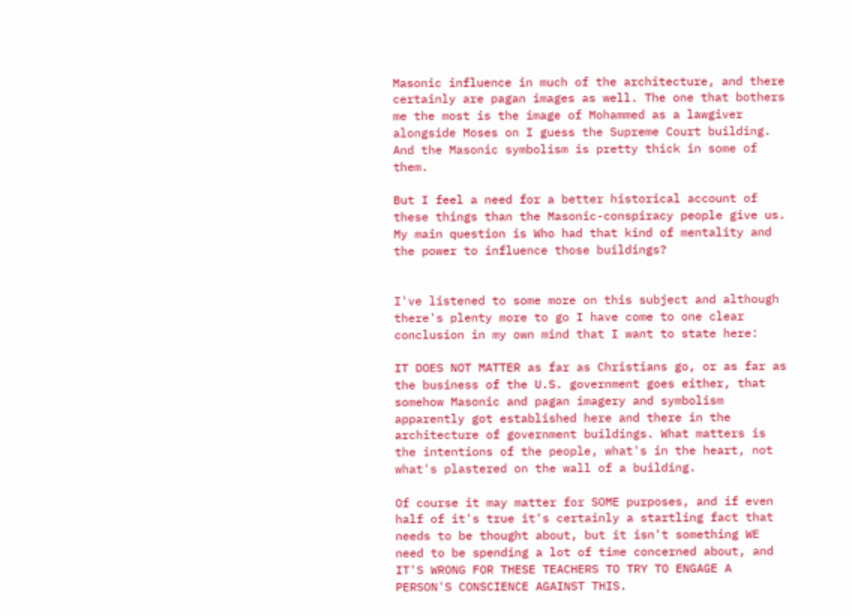Masonic influence in much of the architecture, and there certainly are pagan images as well. The one that bothers me the most is the image of Mohammed as a lawgiver alongside Moses on I guess the Supreme Court building. And the Masonic symbolism is pretty thick in some of them.

But I feel a need for a better historical account of these things than the Masonic-conspiracy people give us. My main question is Who had that kind of mentality and the power to influence those buildings?


I've listened to some more on this subject and although there's plenty more to go I have come to one clear conclusion in my own mind that I want to state here:

IT DOES NOT MATTER as far as Christians go, or as far as the business of the U.S. government goes either, that somehow Masonic and pagan imagery and symbolism apparently got established here and there in the architecture of government buildings. What matters is the intentions of the people, what's in the heart, not what's plastered on the wall of a building.

Of course it may matter for SOME purposes, and if even half of it's true it's certainly a startling fact that needs to be thought about, but it isn't something WE need to be spending a lot of time concerned about, and IT'S WRONG FOR THESE TEACHERS TO TRY TO ENGAGE A PERSON'S CONSCIENCE AGAINST THIS.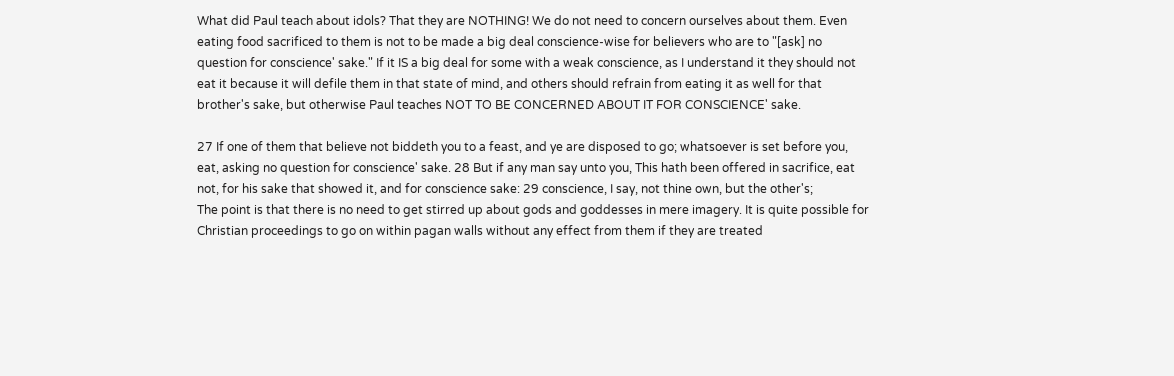What did Paul teach about idols? That they are NOTHING! We do not need to concern ourselves about them. Even eating food sacrificed to them is not to be made a big deal conscience-wise for believers who are to "[ask] no question for conscience' sake." If it IS a big deal for some with a weak conscience, as I understand it they should not eat it because it will defile them in that state of mind, and others should refrain from eating it as well for that brother's sake, but otherwise Paul teaches NOT TO BE CONCERNED ABOUT IT FOR CONSCIENCE' sake.

27 If one of them that believe not biddeth you to a feast, and ye are disposed to go; whatsoever is set before you, eat, asking no question for conscience' sake. 28 But if any man say unto you, This hath been offered in sacrifice, eat not, for his sake that showed it, and for conscience sake: 29 conscience, I say, not thine own, but the other's;
The point is that there is no need to get stirred up about gods and goddesses in mere imagery. It is quite possible for Christian proceedings to go on within pagan walls without any effect from them if they are treated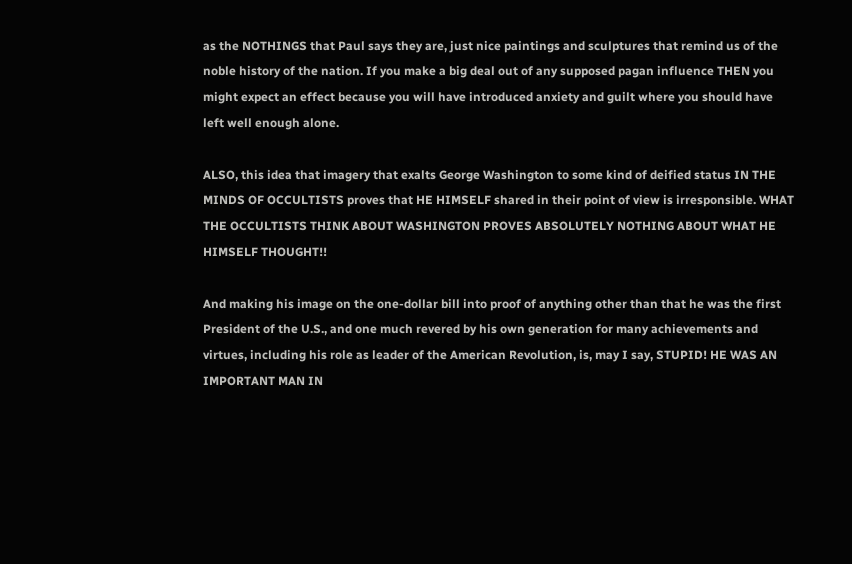as the NOTHINGS that Paul says they are, just nice paintings and sculptures that remind us of the noble history of the nation. If you make a big deal out of any supposed pagan influence THEN you might expect an effect because you will have introduced anxiety and guilt where you should have left well enough alone.

ALSO, this idea that imagery that exalts George Washington to some kind of deified status IN THE MINDS OF OCCULTISTS proves that HE HIMSELF shared in their point of view is irresponsible. WHAT THE OCCULTISTS THINK ABOUT WASHINGTON PROVES ABSOLUTELY NOTHING ABOUT WHAT HE HIMSELF THOUGHT!!

And making his image on the one-dollar bill into proof of anything other than that he was the first President of the U.S., and one much revered by his own generation for many achievements and virtues, including his role as leader of the American Revolution, is, may I say, STUPID! HE WAS AN IMPORTANT MAN IN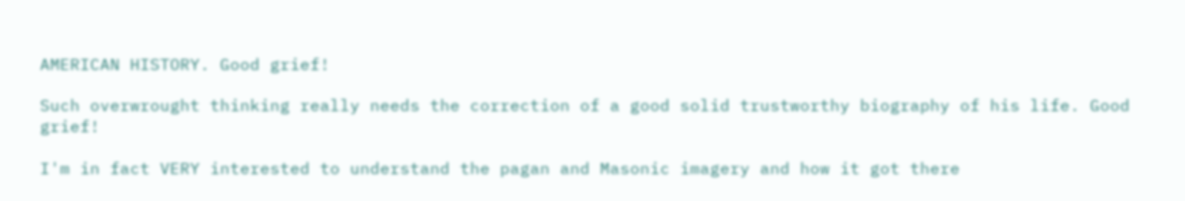AMERICAN HISTORY. Good grief!

Such overwrought thinking really needs the correction of a good solid trustworthy biography of his life. Good grief!

I'm in fact VERY interested to understand the pagan and Masonic imagery and how it got there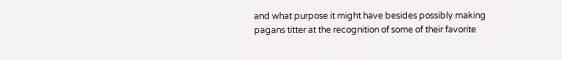and what purpose it might have besides possibly making pagans titter at the recognition of some of their favorite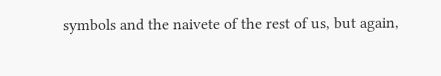symbols and the naivete of the rest of us, but again,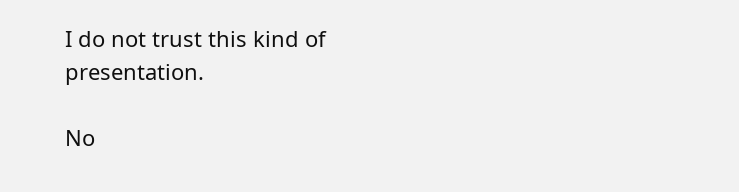I do not trust this kind of presentation.

No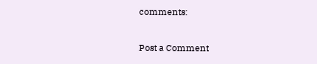comments:

Post a Comment